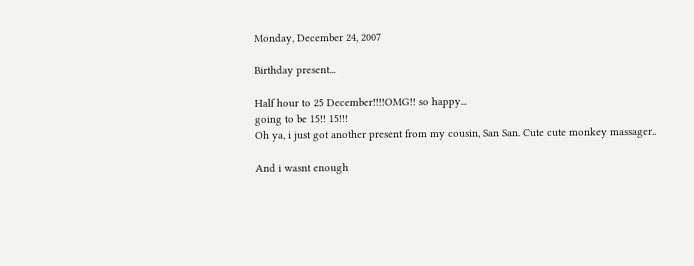Monday, December 24, 2007

Birthday present...

Half hour to 25 December!!!!OMG!! so happy...
going to be 15!! 15!!!
Oh ya, i just got another present from my cousin, San San. Cute cute monkey massager..

And i wasnt enough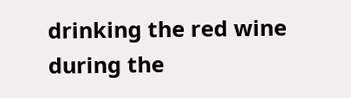drinking the red wine during the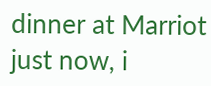dinner at Marriot just now, i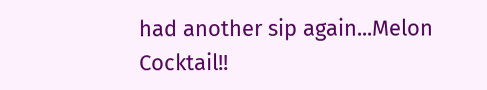had another sip again...Melon Cocktail!!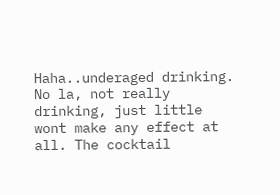Haha..underaged drinking. No la, not really drinking, just little wont make any effect at all. The cocktail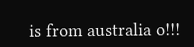is from australia o!!!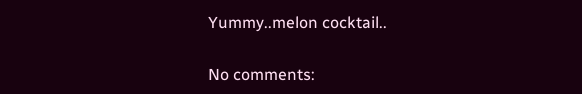Yummy..melon cocktail..

No comments: